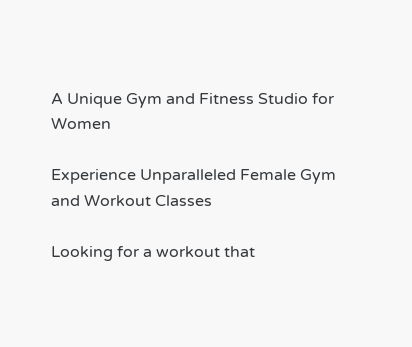A Unique Gym and Fitness Studio for Women

Experience Unparalleled Female Gym and Workout Classes

Looking for a workout that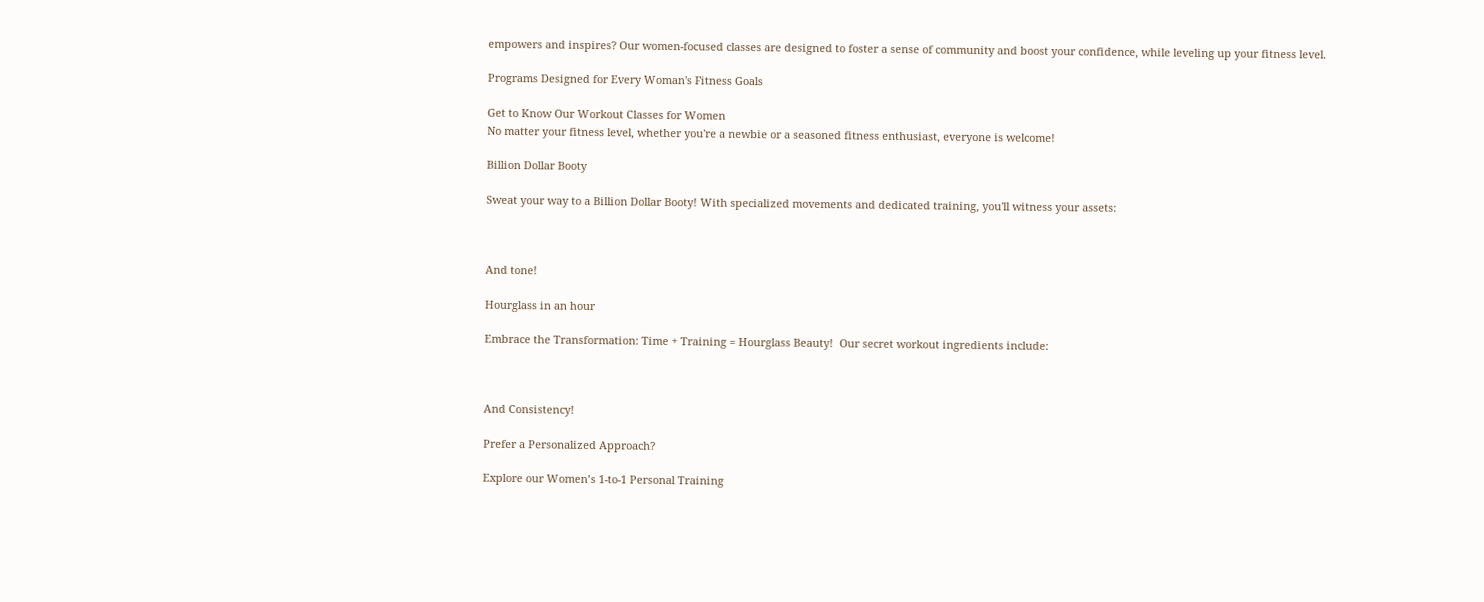empowers and inspires? Our women-focused classes are designed to foster a sense of community and boost your confidence, while leveling up your fitness level.

Programs Designed for Every Woman's Fitness Goals

Get to Know Our Workout Classes for Women
No matter your fitness level, whether you're a newbie or a seasoned fitness enthusiast, everyone is welcome!

Billion Dollar Booty

Sweat your way to a Billion Dollar Booty! With specialized movements and dedicated training, you'll witness your assets:



And tone!

Hourglass in an hour

Embrace the Transformation: Time + Training = Hourglass Beauty!  Our secret workout ingredients include:



And Consistency!

Prefer a Personalized Approach?

Explore our Women’s 1-to-1 Personal Training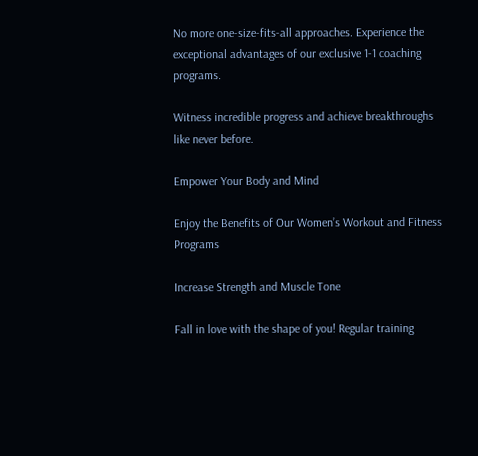No more one-size-fits-all approaches. Experience the exceptional advantages of our exclusive 1-1 coaching programs.

Witness incredible progress and achieve breakthroughs like never before.

Empower Your Body and Mind

Enjoy the Benefits of Our Women’s Workout and Fitness Programs

Increase Strength and Muscle Tone

Fall in love with the shape of you! Regular training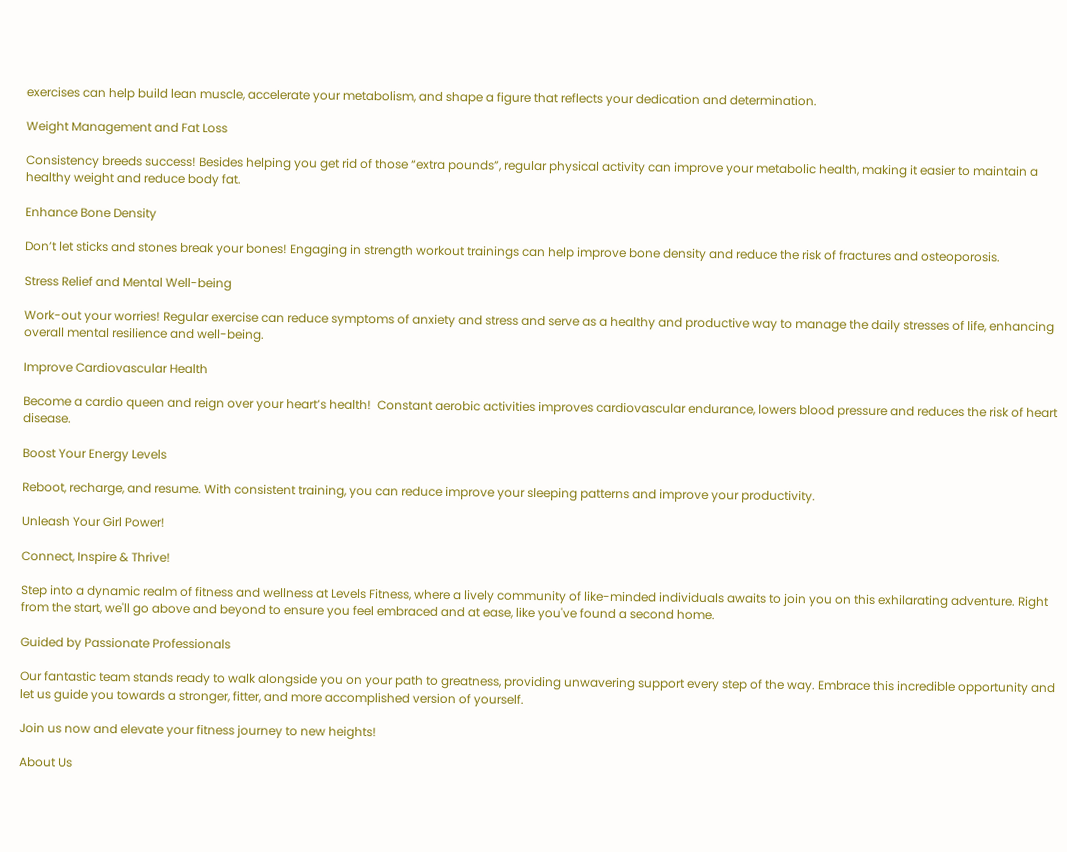exercises can help build lean muscle, accelerate your metabolism, and shape a figure that reflects your dedication and determination.

Weight Management and Fat Loss

Consistency breeds success! Besides helping you get rid of those “extra pounds”, regular physical activity can improve your metabolic health, making it easier to maintain a healthy weight and reduce body fat.

Enhance Bone Density

Don’t let sticks and stones break your bones! Engaging in strength workout trainings can help improve bone density and reduce the risk of fractures and osteoporosis.

Stress Relief and Mental Well-being

Work-out your worries! Regular exercise can reduce symptoms of anxiety and stress and serve as a healthy and productive way to manage the daily stresses of life, enhancing overall mental resilience and well-being.

Improve Cardiovascular Health

Become a cardio queen and reign over your heart’s health!  Constant aerobic activities improves cardiovascular endurance, lowers blood pressure and reduces the risk of heart disease.

Boost Your Energy Levels

Reboot, recharge, and resume. With consistent training, you can reduce improve your sleeping patterns and improve your productivity.

Unleash Your Girl Power!

Connect, Inspire & Thrive!

Step into a dynamic realm of fitness and wellness at Levels Fitness, where a lively community of like-minded individuals awaits to join you on this exhilarating adventure. Right from the start, we'll go above and beyond to ensure you feel embraced and at ease, like you've found a second home.

Guided by Passionate Professionals

Our fantastic team stands ready to walk alongside you on your path to greatness, providing unwavering support every step of the way. Embrace this incredible opportunity and let us guide you towards a stronger, fitter, and more accomplished version of yourself.

Join us now and elevate your fitness journey to new heights!

About Us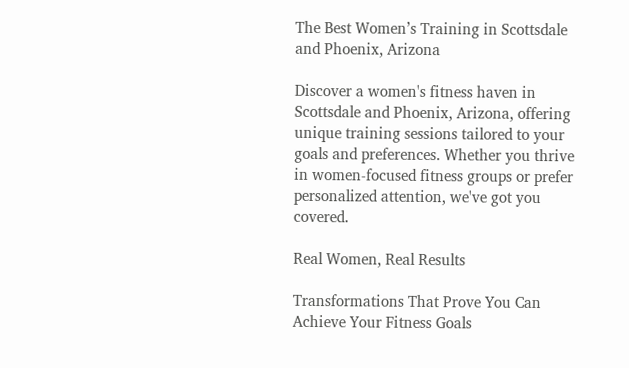The Best Women’s Training in Scottsdale and Phoenix, Arizona

Discover a women's fitness haven in Scottsdale and Phoenix, Arizona, offering unique training sessions tailored to your goals and preferences. Whether you thrive in women-focused fitness groups or prefer personalized attention, we've got you covered.

Real Women, Real Results

Transformations That Prove You Can Achieve Your Fitness Goals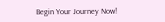Begin Your Journey Now!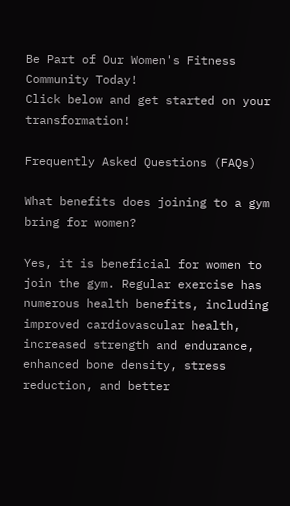Be Part of Our Women's Fitness Community Today!
Click below and get started on your transformation!

Frequently Asked Questions (FAQs)

What benefits does joining to a gym bring for women?

Yes, it is beneficial for women to join the gym. Regular exercise has numerous health benefits, including improved cardiovascular health, increased strength and endurance, enhanced bone density, stress reduction, and better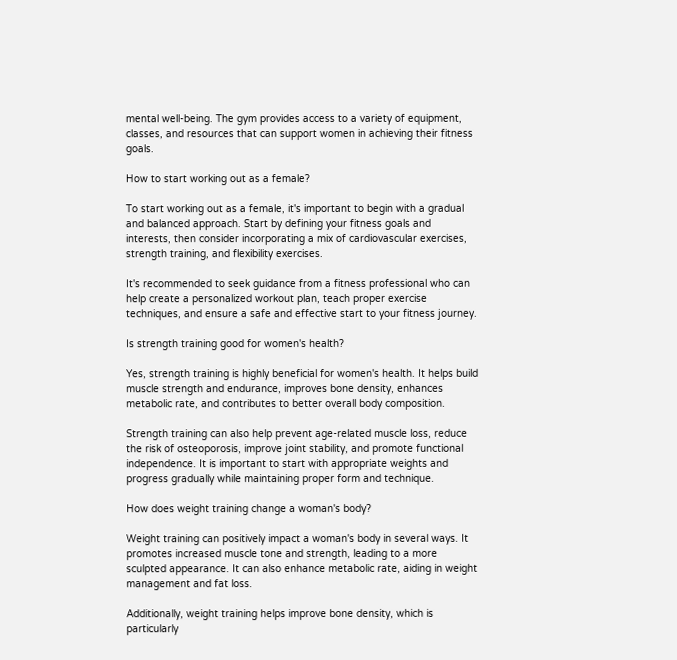mental well-being. The gym provides access to a variety of equipment, classes, and resources that can support women in achieving their fitness goals.

How to start working out as a female?

To start working out as a female, it's important to begin with a gradual and balanced approach. Start by defining your fitness goals and interests, then consider incorporating a mix of cardiovascular exercises, strength training, and flexibility exercises.

It's recommended to seek guidance from a fitness professional who can help create a personalized workout plan, teach proper exercise techniques, and ensure a safe and effective start to your fitness journey.

Is strength training good for women's health?

Yes, strength training is highly beneficial for women's health. It helps build muscle strength and endurance, improves bone density, enhances metabolic rate, and contributes to better overall body composition.

Strength training can also help prevent age-related muscle loss, reduce the risk of osteoporosis, improve joint stability, and promote functional independence. It is important to start with appropriate weights and progress gradually while maintaining proper form and technique.

How does weight training change a woman's body?

Weight training can positively impact a woman's body in several ways. It promotes increased muscle tone and strength, leading to a more sculpted appearance. It can also enhance metabolic rate, aiding in weight management and fat loss.

Additionally, weight training helps improve bone density, which is particularly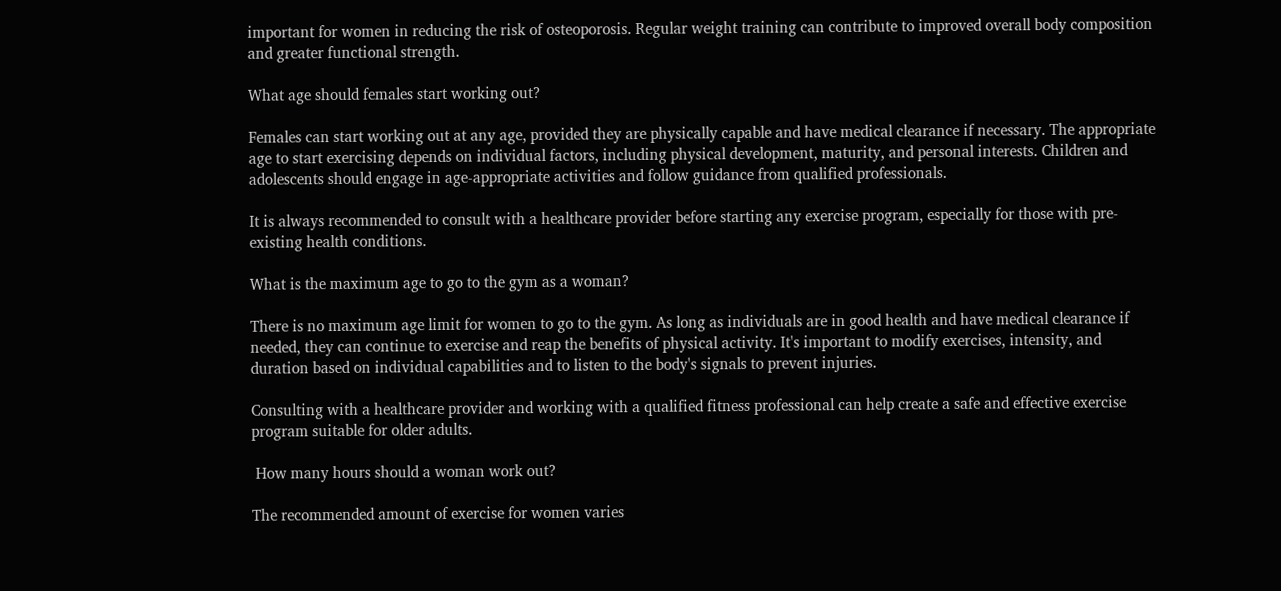important for women in reducing the risk of osteoporosis. Regular weight training can contribute to improved overall body composition and greater functional strength.

What age should females start working out?

Females can start working out at any age, provided they are physically capable and have medical clearance if necessary. The appropriate age to start exercising depends on individual factors, including physical development, maturity, and personal interests. Children and adolescents should engage in age-appropriate activities and follow guidance from qualified professionals.

It is always recommended to consult with a healthcare provider before starting any exercise program, especially for those with pre-existing health conditions.

What is the maximum age to go to the gym as a woman?

There is no maximum age limit for women to go to the gym. As long as individuals are in good health and have medical clearance if needed, they can continue to exercise and reap the benefits of physical activity. It's important to modify exercises, intensity, and duration based on individual capabilities and to listen to the body's signals to prevent injuries.

Consulting with a healthcare provider and working with a qualified fitness professional can help create a safe and effective exercise program suitable for older adults.

 How many hours should a woman work out?

The recommended amount of exercise for women varies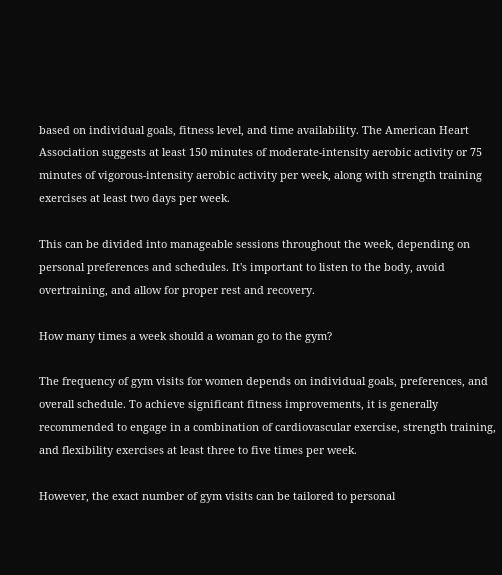based on individual goals, fitness level, and time availability. The American Heart Association suggests at least 150 minutes of moderate-intensity aerobic activity or 75 minutes of vigorous-intensity aerobic activity per week, along with strength training exercises at least two days per week.

This can be divided into manageable sessions throughout the week, depending on personal preferences and schedules. It's important to listen to the body, avoid overtraining, and allow for proper rest and recovery.

How many times a week should a woman go to the gym?

The frequency of gym visits for women depends on individual goals, preferences, and overall schedule. To achieve significant fitness improvements, it is generally recommended to engage in a combination of cardiovascular exercise, strength training, and flexibility exercises at least three to five times per week.

However, the exact number of gym visits can be tailored to personal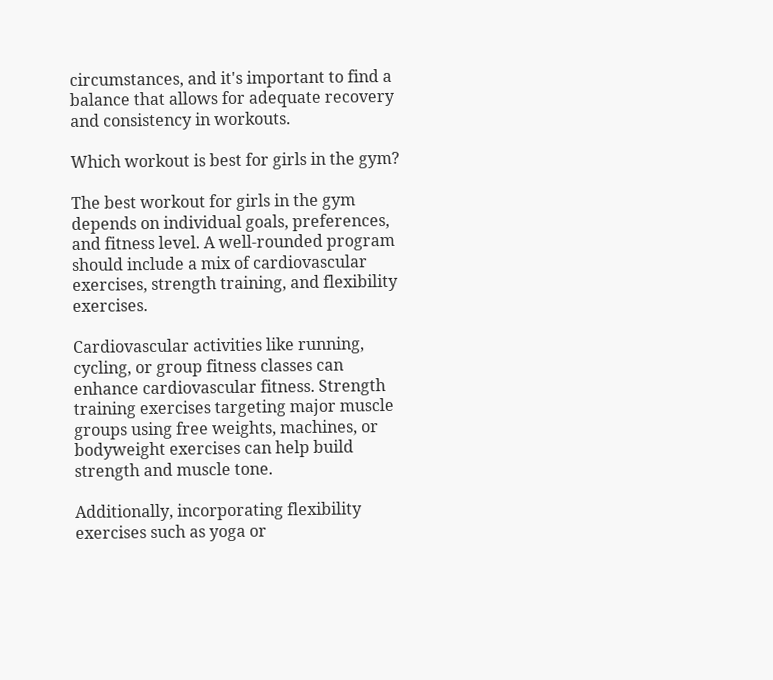circumstances, and it's important to find a balance that allows for adequate recovery and consistency in workouts.

Which workout is best for girls in the gym?

The best workout for girls in the gym depends on individual goals, preferences, and fitness level. A well-rounded program should include a mix of cardiovascular exercises, strength training, and flexibility exercises.

Cardiovascular activities like running, cycling, or group fitness classes can enhance cardiovascular fitness. Strength training exercises targeting major muscle groups using free weights, machines, or bodyweight exercises can help build strength and muscle tone.

Additionally, incorporating flexibility exercises such as yoga or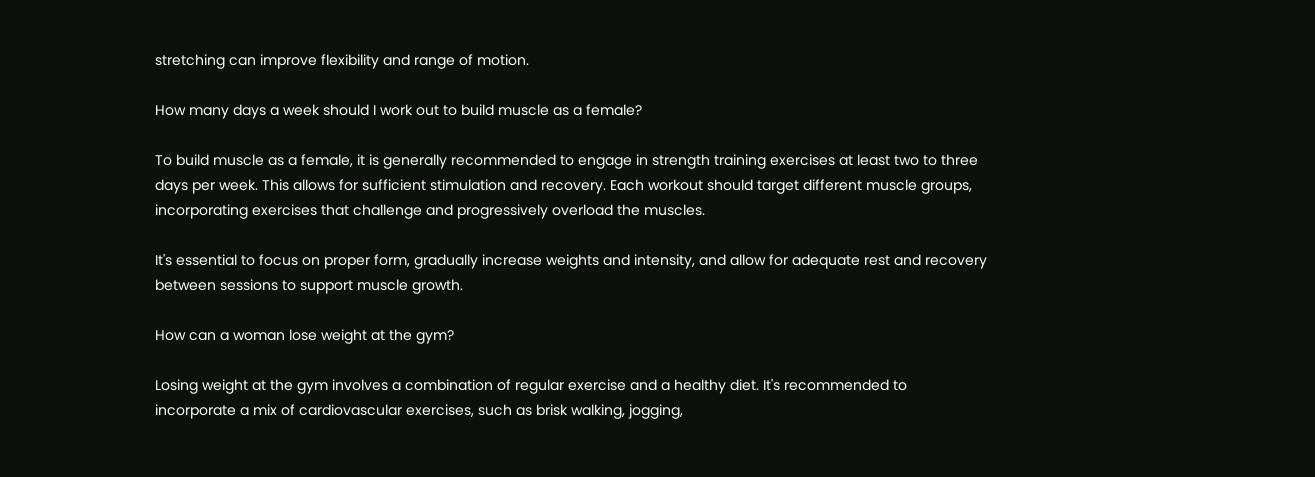stretching can improve flexibility and range of motion.

How many days a week should I work out to build muscle as a female?

To build muscle as a female, it is generally recommended to engage in strength training exercises at least two to three days per week. This allows for sufficient stimulation and recovery. Each workout should target different muscle groups, incorporating exercises that challenge and progressively overload the muscles.

It's essential to focus on proper form, gradually increase weights and intensity, and allow for adequate rest and recovery between sessions to support muscle growth.

How can a woman lose weight at the gym?

Losing weight at the gym involves a combination of regular exercise and a healthy diet. It's recommended to incorporate a mix of cardiovascular exercises, such as brisk walking, jogging,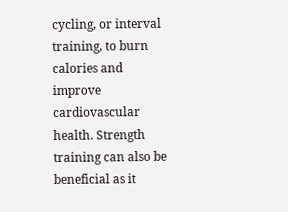cycling, or interval training, to burn calories and improve cardiovascular health. Strength training can also be beneficial as it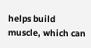helps build muscle, which can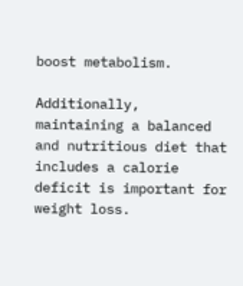boost metabolism.

Additionally, maintaining a balanced and nutritious diet that includes a calorie deficit is important for weight loss.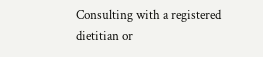Consulting with a registered dietitian or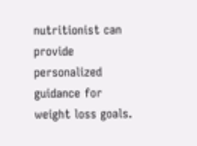nutritionist can provide personalized guidance for weight loss goals.